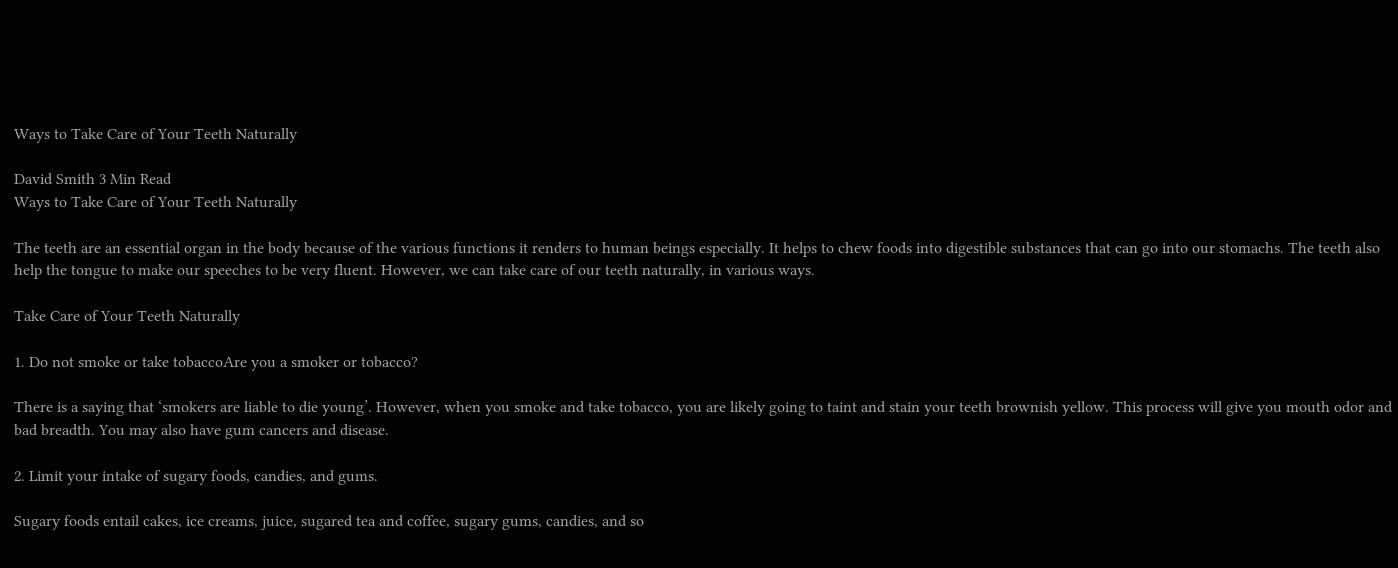Ways to Take Care of Your Teeth Naturally

David Smith 3 Min Read
Ways to Take Care of Your Teeth Naturally

The teeth are an essential organ in the body because of the various functions it renders to human beings especially. It helps to chew foods into digestible substances that can go into our stomachs. The teeth also help the tongue to make our speeches to be very fluent. However, we can take care of our teeth naturally, in various ways.

Take Care of Your Teeth Naturally

1. Do not smoke or take tobaccoAre you a smoker or tobacco?

There is a saying that ‘smokers are liable to die young’. However, when you smoke and take tobacco, you are likely going to taint and stain your teeth brownish yellow. This process will give you mouth odor and bad breadth. You may also have gum cancers and disease.

2. Limit your intake of sugary foods, candies, and gums.

Sugary foods entail cakes, ice creams, juice, sugared tea and coffee, sugary gums, candies, and so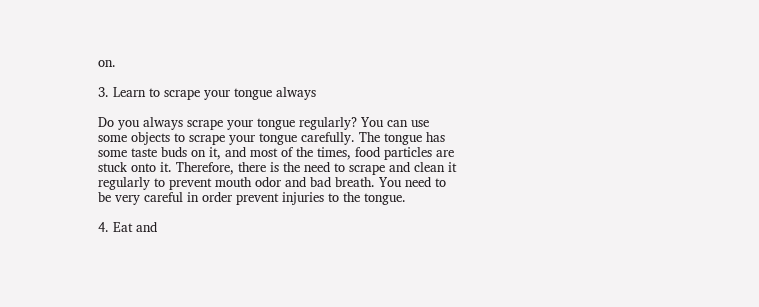on.

3. Learn to scrape your tongue always

Do you always scrape your tongue regularly? You can use some objects to scrape your tongue carefully. The tongue has some taste buds on it, and most of the times, food particles are stuck onto it. Therefore, there is the need to scrape and clean it regularly to prevent mouth odor and bad breath. You need to be very careful in order prevent injuries to the tongue.

4. Eat and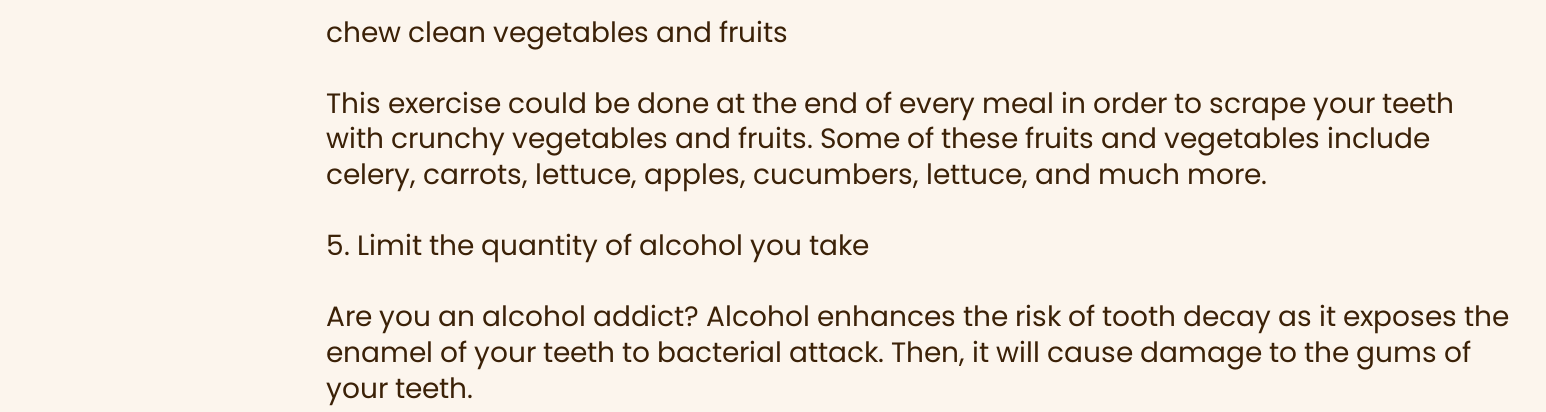chew clean vegetables and fruits

This exercise could be done at the end of every meal in order to scrape your teeth with crunchy vegetables and fruits. Some of these fruits and vegetables include celery, carrots, lettuce, apples, cucumbers, lettuce, and much more.

5. Limit the quantity of alcohol you take

Are you an alcohol addict? Alcohol enhances the risk of tooth decay as it exposes the enamel of your teeth to bacterial attack. Then, it will cause damage to the gums of your teeth.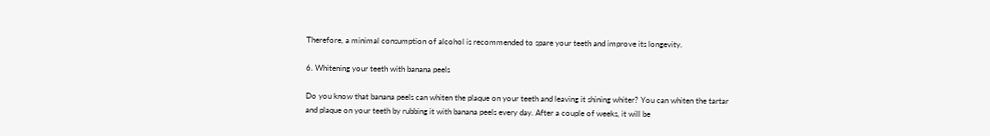Therefore, a minimal consumption of alcohol is recommended to spare your teeth and improve its longevity.

6. Whitening your teeth with banana peels

Do you know that banana peels can whiten the plaque on your teeth and leaving it shining whiter? You can whiten the tartar and plaque on your teeth by rubbing it with banana peels every day. After a couple of weeks, it will be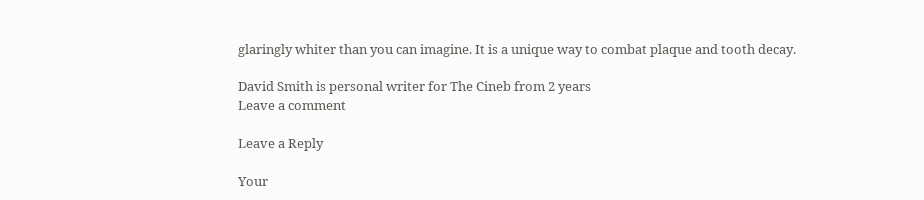glaringly whiter than you can imagine. It is a unique way to combat plaque and tooth decay.

David Smith is personal writer for The Cineb from 2 years
Leave a comment

Leave a Reply

Your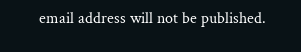email address will not be published.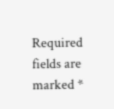Required fields are marked *